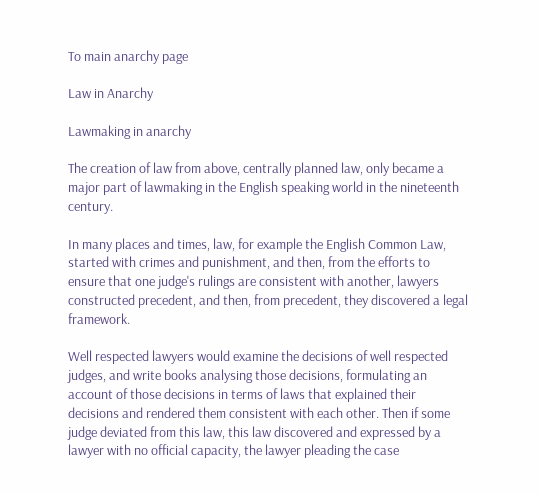To main anarchy page

Law in Anarchy

Lawmaking in anarchy

The creation of law from above, centrally planned law, only became a major part of lawmaking in the English speaking world in the nineteenth century.

In many places and times, law, for example the English Common Law, started with crimes and punishment, and then, from the efforts to ensure that one judge's rulings are consistent with another, lawyers constructed precedent, and then, from precedent, they discovered a legal framework.

Well respected lawyers would examine the decisions of well respected judges, and write books analysing those decisions, formulating an account of those decisions in terms of laws that explained their decisions and rendered them consistent with each other. Then if some judge deviated from this law, this law discovered and expressed by a lawyer with no official capacity, the lawyer pleading the case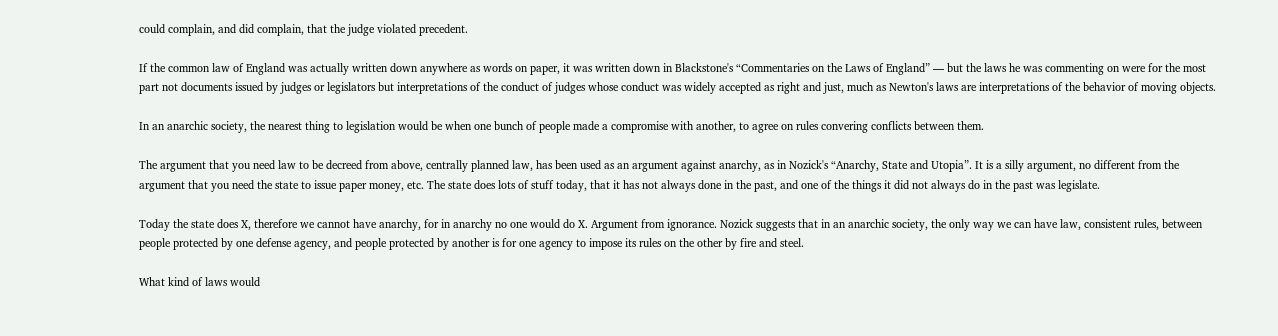could complain, and did complain, that the judge violated precedent.

If the common law of England was actually written down anywhere as words on paper, it was written down in Blackstone's “Commentaries on the Laws of England” — but the laws he was commenting on were for the most part not documents issued by judges or legislators but interpretations of the conduct of judges whose conduct was widely accepted as right and just, much as Newton's laws are interpretations of the behavior of moving objects.

In an anarchic society, the nearest thing to legislation would be when one bunch of people made a compromise with another, to agree on rules convering conflicts between them.

The argument that you need law to be decreed from above, centrally planned law, has been used as an argument against anarchy, as in Nozick's “Anarchy, State and Utopia”. It is a silly argument, no different from the argument that you need the state to issue paper money, etc. The state does lots of stuff today, that it has not always done in the past, and one of the things it did not always do in the past was legislate.

Today the state does X, therefore we cannot have anarchy, for in anarchy no one would do X. Argument from ignorance. Nozick suggests that in an anarchic society, the only way we can have law, consistent rules, between people protected by one defense agency, and people protected by another is for one agency to impose its rules on the other by fire and steel.

What kind of laws would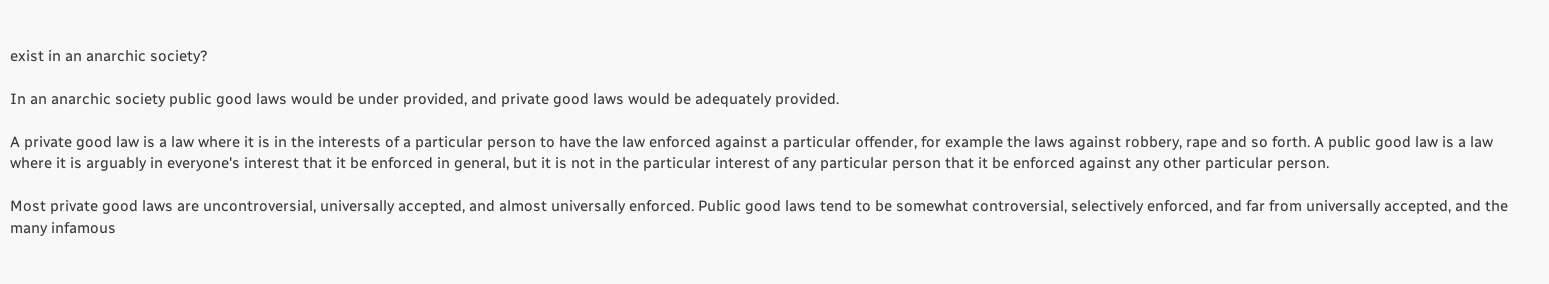exist in an anarchic society?

In an anarchic society public good laws would be under provided, and private good laws would be adequately provided.

A private good law is a law where it is in the interests of a particular person to have the law enforced against a particular offender, for example the laws against robbery, rape and so forth. A public good law is a law where it is arguably in everyone's interest that it be enforced in general, but it is not in the particular interest of any particular person that it be enforced against any other particular person.

Most private good laws are uncontroversial, universally accepted, and almost universally enforced. Public good laws tend to be somewhat controversial, selectively enforced, and far from universally accepted, and the many infamous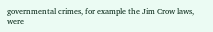governmental crimes, for example the Jim Crow laws, were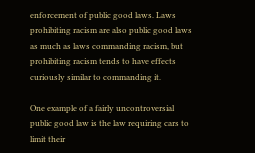enforcement of public good laws. Laws prohibiting racism are also public good laws as much as laws commanding racism, but prohibiting racism tends to have effects curiously similar to commanding it.

One example of a fairly uncontroversial public good law is the law requiring cars to limit their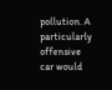pollution. A particularly offensive car would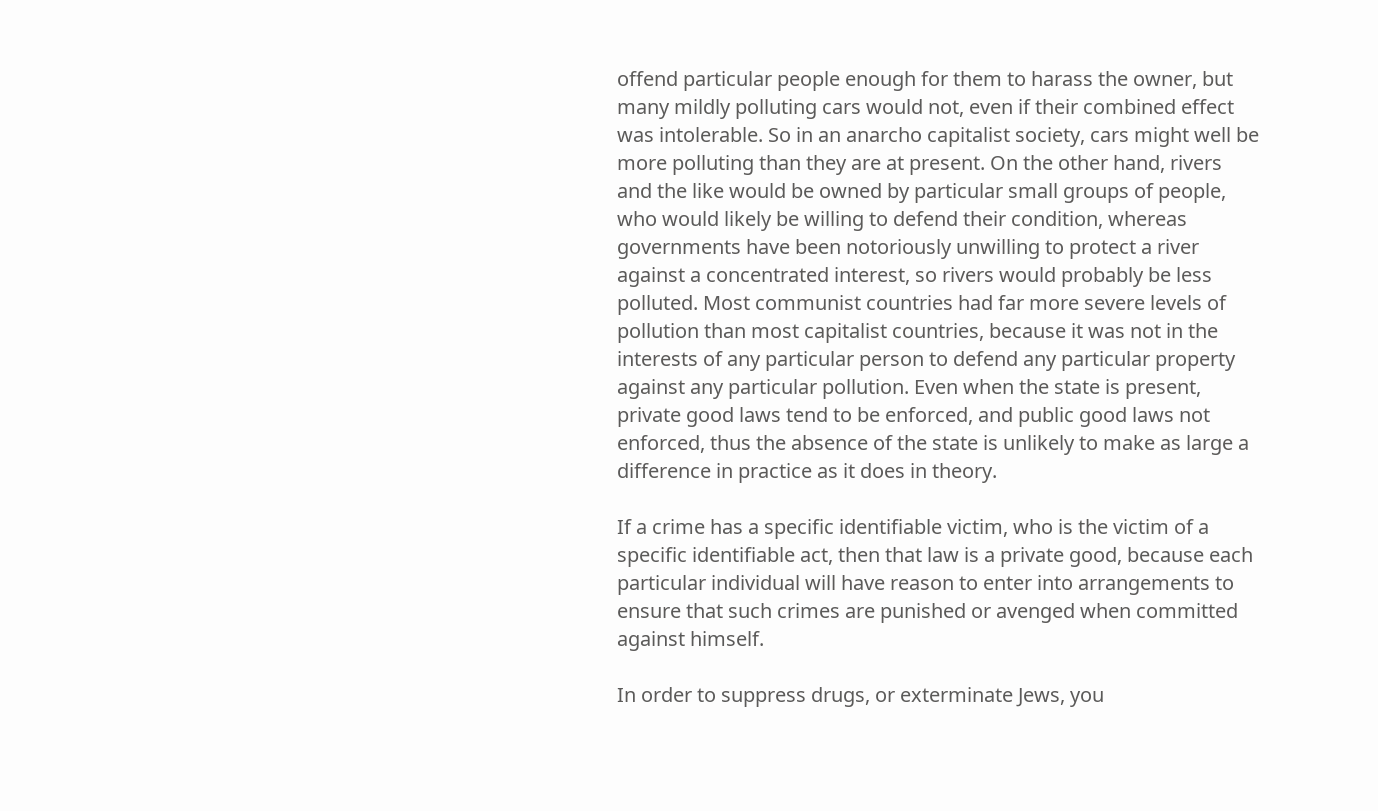offend particular people enough for them to harass the owner, but many mildly polluting cars would not, even if their combined effect was intolerable. So in an anarcho capitalist society, cars might well be more polluting than they are at present. On the other hand, rivers and the like would be owned by particular small groups of people, who would likely be willing to defend their condition, whereas governments have been notoriously unwilling to protect a river against a concentrated interest, so rivers would probably be less polluted. Most communist countries had far more severe levels of pollution than most capitalist countries, because it was not in the interests of any particular person to defend any particular property against any particular pollution. Even when the state is present, private good laws tend to be enforced, and public good laws not enforced, thus the absence of the state is unlikely to make as large a difference in practice as it does in theory.

If a crime has a specific identifiable victim, who is the victim of a specific identifiable act, then that law is a private good, because each particular individual will have reason to enter into arrangements to ensure that such crimes are punished or avenged when committed against himself.

In order to suppress drugs, or exterminate Jews, you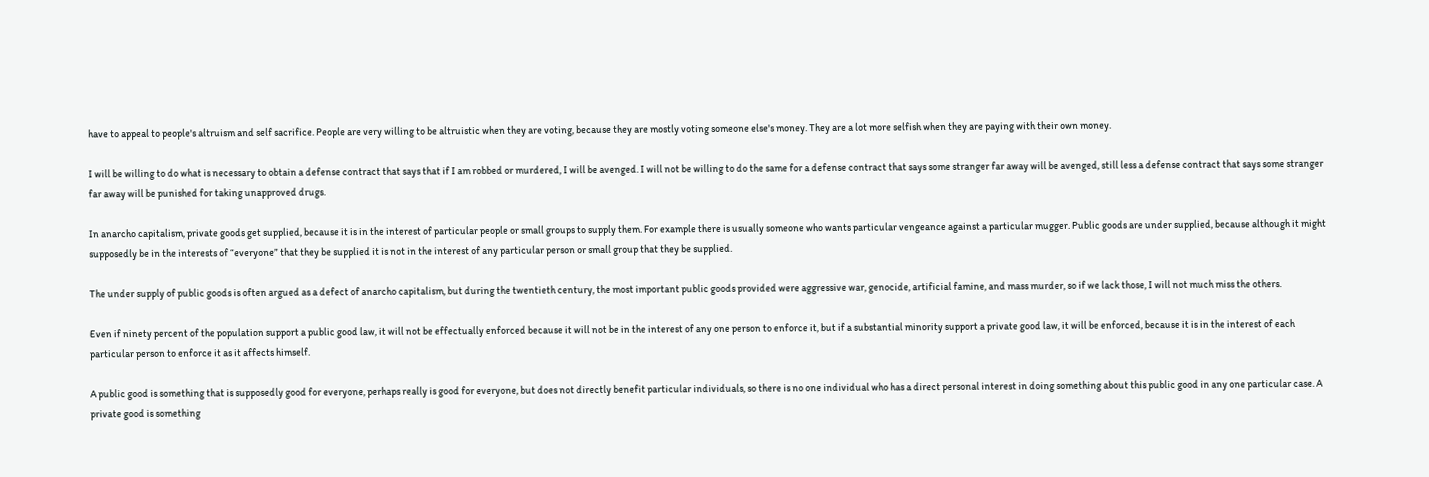have to appeal to people's altruism and self sacrifice. People are very willing to be altruistic when they are voting, because they are mostly voting someone else's money. They are a lot more selfish when they are paying with their own money.

I will be willing to do what is necessary to obtain a defense contract that says that if I am robbed or murdered, I will be avenged. I will not be willing to do the same for a defense contract that says some stranger far away will be avenged, still less a defense contract that says some stranger far away will be punished for taking unapproved drugs.

In anarcho capitalism, private goods get supplied, because it is in the interest of particular people or small groups to supply them. For example there is usually someone who wants particular vengeance against a particular mugger. Public goods are under supplied, because although it might supposedly be in the interests of “everyone” that they be supplied it is not in the interest of any particular person or small group that they be supplied.

The under supply of public goods is often argued as a defect of anarcho capitalism, but during the twentieth century, the most important public goods provided were aggressive war, genocide, artificial famine, and mass murder, so if we lack those, I will not much miss the others.

Even if ninety percent of the population support a public good law, it will not be effectually enforced because it will not be in the interest of any one person to enforce it, but if a substantial minority support a private good law, it will be enforced, because it is in the interest of each particular person to enforce it as it affects himself.

A public good is something that is supposedly good for everyone, perhaps really is good for everyone, but does not directly benefit particular individuals, so there is no one individual who has a direct personal interest in doing something about this public good in any one particular case. A private good is something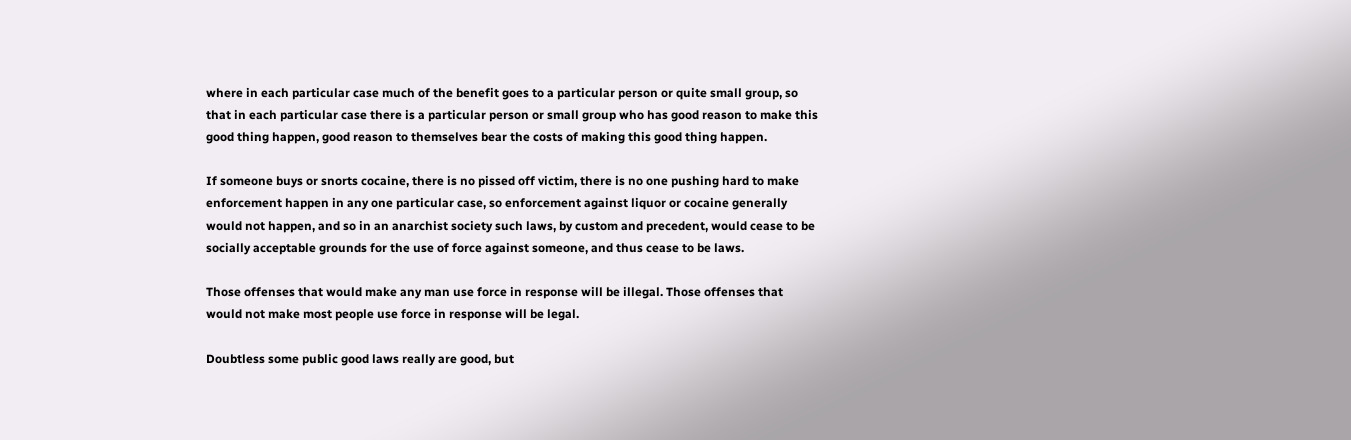where in each particular case much of the benefit goes to a particular person or quite small group, so that in each particular case there is a particular person or small group who has good reason to make this good thing happen, good reason to themselves bear the costs of making this good thing happen.

If someone buys or snorts cocaine, there is no pissed off victim, there is no one pushing hard to make enforcement happen in any one particular case, so enforcement against liquor or cocaine generally would not happen, and so in an anarchist society such laws, by custom and precedent, would cease to be socially acceptable grounds for the use of force against someone, and thus cease to be laws.

Those offenses that would make any man use force in response will be illegal. Those offenses that would not make most people use force in response will be legal.

Doubtless some public good laws really are good, but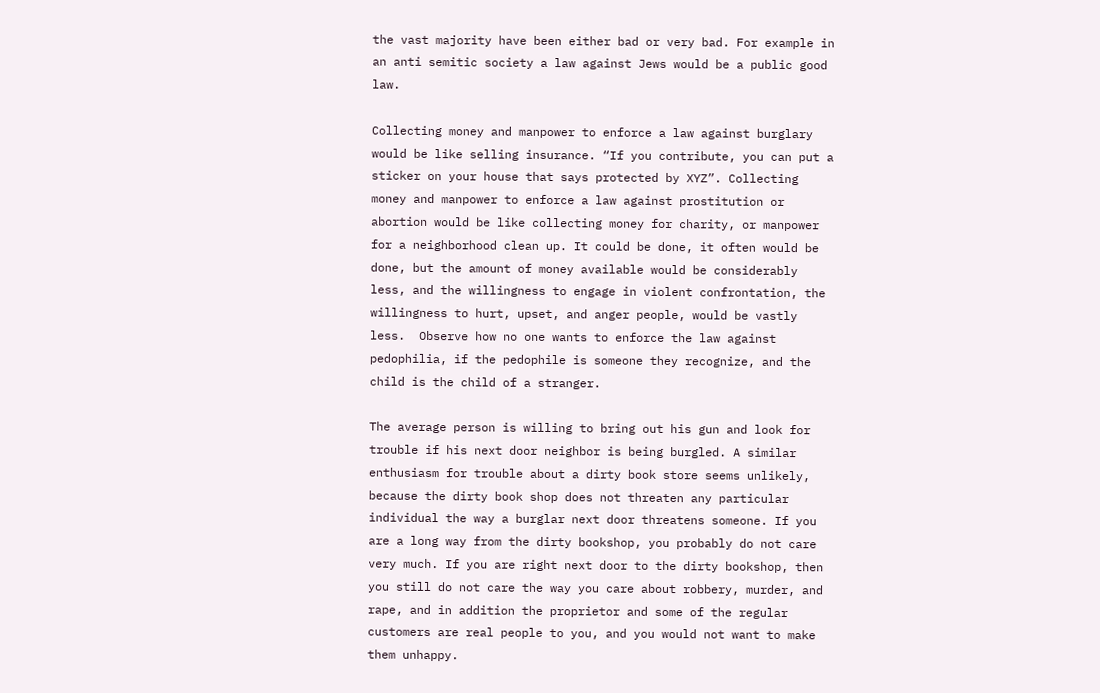the vast majority have been either bad or very bad. For example in an anti semitic society a law against Jews would be a public good law.

Collecting money and manpower to enforce a law against burglary would be like selling insurance. “If you contribute, you can put a sticker on your house that says protected by XYZ”. Collecting money and manpower to enforce a law against prostitution or abortion would be like collecting money for charity, or manpower for a neighborhood clean up. It could be done, it often would be done, but the amount of money available would be considerably less, and the willingness to engage in violent confrontation, the willingness to hurt, upset, and anger people, would be vastly less.  Observe how no one wants to enforce the law against pedophilia, if the pedophile is someone they recognize, and the child is the child of a stranger.

The average person is willing to bring out his gun and look for trouble if his next door neighbor is being burgled. A similar enthusiasm for trouble about a dirty book store seems unlikely, because the dirty book shop does not threaten any particular individual the way a burglar next door threatens someone. If you are a long way from the dirty bookshop, you probably do not care very much. If you are right next door to the dirty bookshop, then you still do not care the way you care about robbery, murder, and rape, and in addition the proprietor and some of the regular customers are real people to you, and you would not want to make them unhappy.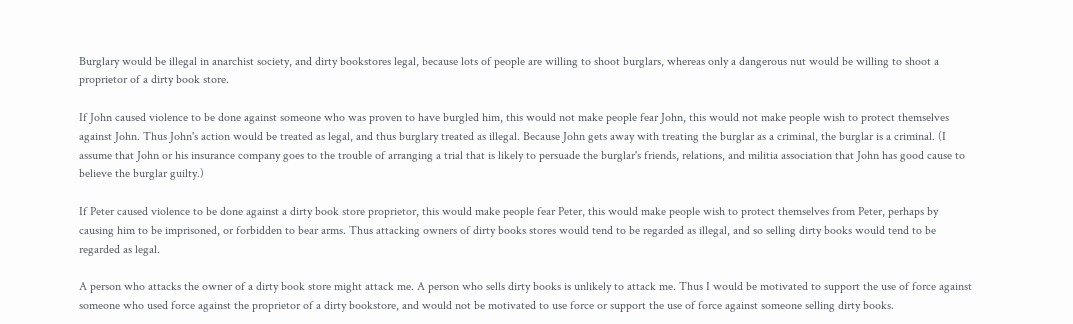Burglary would be illegal in anarchist society, and dirty bookstores legal, because lots of people are willing to shoot burglars, whereas only a dangerous nut would be willing to shoot a proprietor of a dirty book store.

If John caused violence to be done against someone who was proven to have burgled him, this would not make people fear John, this would not make people wish to protect themselves against John. Thus John's action would be treated as legal, and thus burglary treated as illegal. Because John gets away with treating the burglar as a criminal, the burglar is a criminal. (I assume that John or his insurance company goes to the trouble of arranging a trial that is likely to persuade the burglar's friends, relations, and militia association that John has good cause to believe the burglar guilty.)

If Peter caused violence to be done against a dirty book store proprietor, this would make people fear Peter, this would make people wish to protect themselves from Peter, perhaps by causing him to be imprisoned, or forbidden to bear arms. Thus attacking owners of dirty books stores would tend to be regarded as illegal, and so selling dirty books would tend to be regarded as legal.

A person who attacks the owner of a dirty book store might attack me. A person who sells dirty books is unlikely to attack me. Thus I would be motivated to support the use of force against someone who used force against the proprietor of a dirty bookstore, and would not be motivated to use force or support the use of force against someone selling dirty books.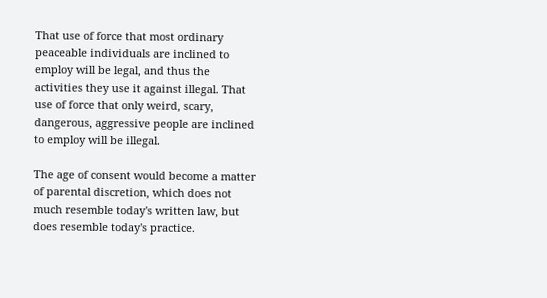That use of force that most ordinary peaceable individuals are inclined to employ will be legal, and thus the activities they use it against illegal. That use of force that only weird, scary, dangerous, aggressive people are inclined to employ will be illegal.

The age of consent would become a matter of parental discretion, which does not much resemble today's written law, but does resemble today's practice.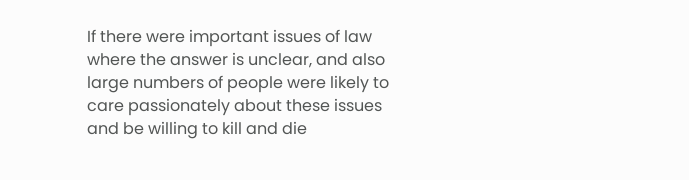If there were important issues of law where the answer is unclear, and also large numbers of people were likely to care passionately about these issues and be willing to kill and die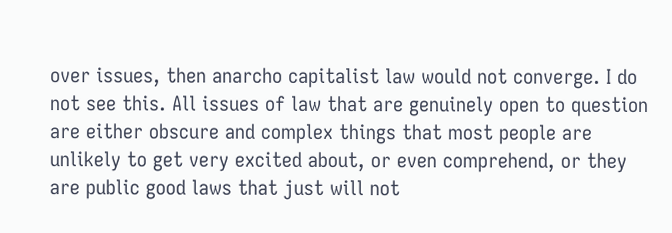over issues, then anarcho capitalist law would not converge. I do not see this. All issues of law that are genuinely open to question are either obscure and complex things that most people are unlikely to get very excited about, or even comprehend, or they are public good laws that just will not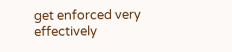get enforced very effectively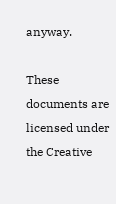anyway.

These documents are licensed under the Creative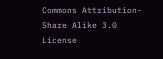Commons Attribution-Share Alike 3.0 License